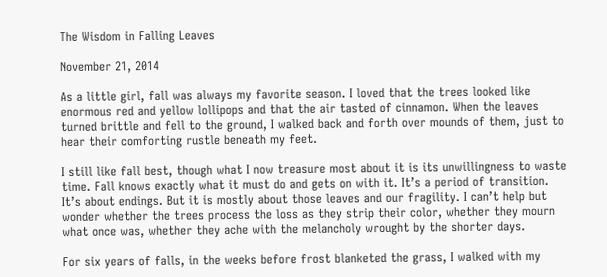The Wisdom in Falling Leaves

November 21, 2014

As a little girl, fall was always my favorite season. I loved that the trees looked like enormous red and yellow lollipops and that the air tasted of cinnamon. When the leaves turned brittle and fell to the ground, I walked back and forth over mounds of them, just to hear their comforting rustle beneath my feet.

I still like fall best, though what I now treasure most about it is its unwillingness to waste time. Fall knows exactly what it must do and gets on with it. It’s a period of transition. It’s about endings. But it is mostly about those leaves and our fragility. I can’t help but wonder whether the trees process the loss as they strip their color, whether they mourn what once was, whether they ache with the melancholy wrought by the shorter days.

For six years of falls, in the weeks before frost blanketed the grass, I walked with my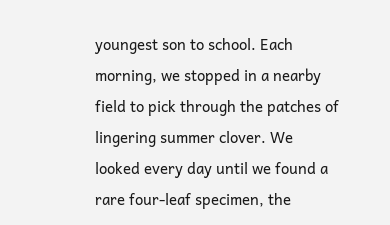youngest son to school. Each morning, we stopped in a nearby field to pick through the patches of lingering summer clover. We looked every day until we found a rare four-leaf specimen, the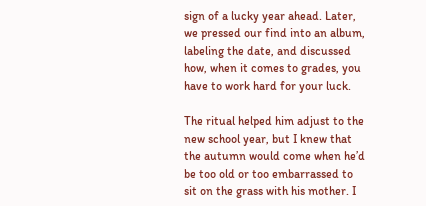sign of a lucky year ahead. Later, we pressed our find into an album, labeling the date, and discussed how, when it comes to grades, you have to work hard for your luck.

The ritual helped him adjust to the new school year, but I knew that the autumn would come when he’d be too old or too embarrassed to sit on the grass with his mother. I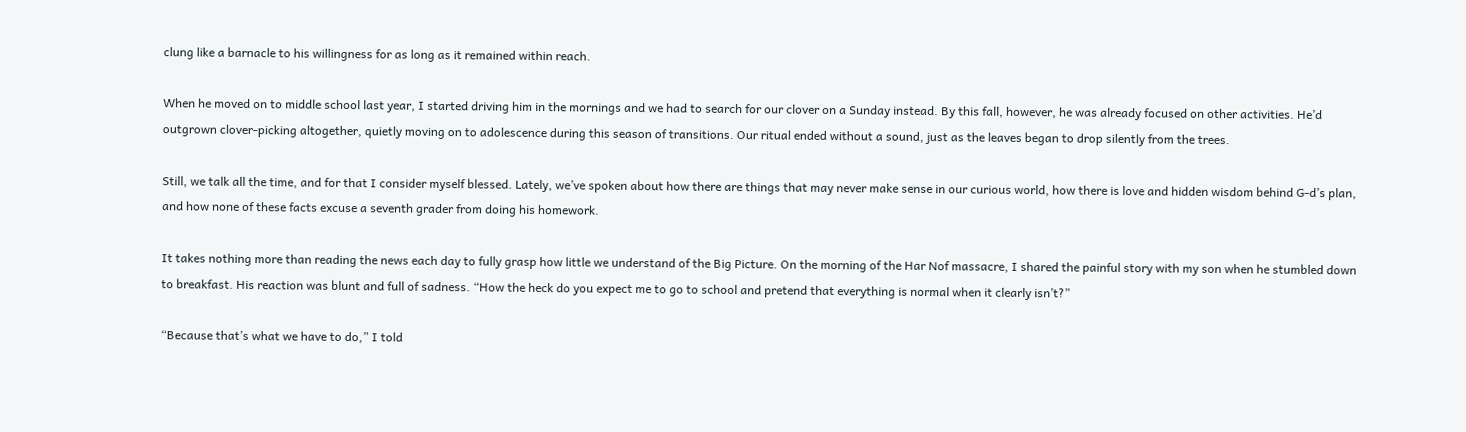clung like a barnacle to his willingness for as long as it remained within reach.

When he moved on to middle school last year, I started driving him in the mornings and we had to search for our clover on a Sunday instead. By this fall, however, he was already focused on other activities. He’d outgrown clover-picking altogether, quietly moving on to adolescence during this season of transitions. Our ritual ended without a sound, just as the leaves began to drop silently from the trees.

Still, we talk all the time, and for that I consider myself blessed. Lately, we’ve spoken about how there are things that may never make sense in our curious world, how there is love and hidden wisdom behind G-d’s plan, and how none of these facts excuse a seventh grader from doing his homework.

It takes nothing more than reading the news each day to fully grasp how little we understand of the Big Picture. On the morning of the Har Nof massacre, I shared the painful story with my son when he stumbled down to breakfast. His reaction was blunt and full of sadness. “How the heck do you expect me to go to school and pretend that everything is normal when it clearly isn’t?”

“Because that’s what we have to do,” I told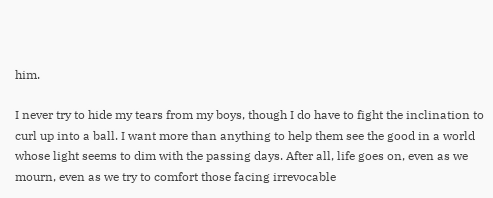him.

I never try to hide my tears from my boys, though I do have to fight the inclination to curl up into a ball. I want more than anything to help them see the good in a world whose light seems to dim with the passing days. After all, life goes on, even as we mourn, even as we try to comfort those facing irrevocable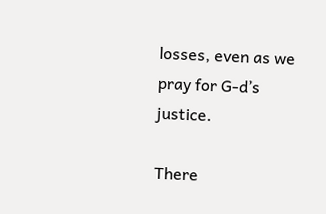losses, even as we pray for G-d’s justice.

There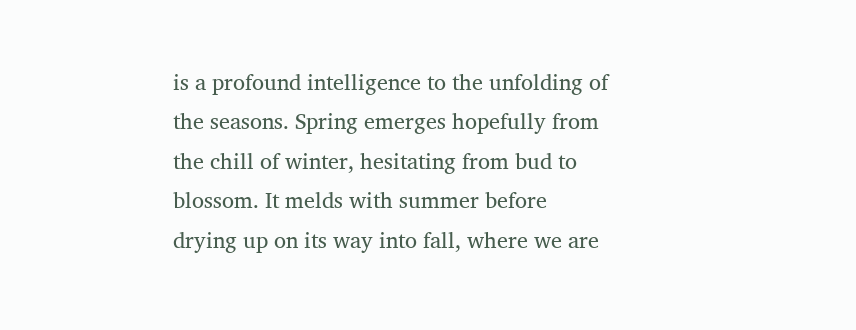is a profound intelligence to the unfolding of the seasons. Spring emerges hopefully from the chill of winter, hesitating from bud to blossom. It melds with summer before drying up on its way into fall, where we are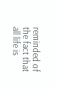reminded of the fact that all life is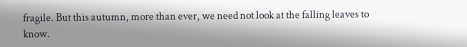fragile. But this autumn, more than ever, we need not look at the falling leaves to know.